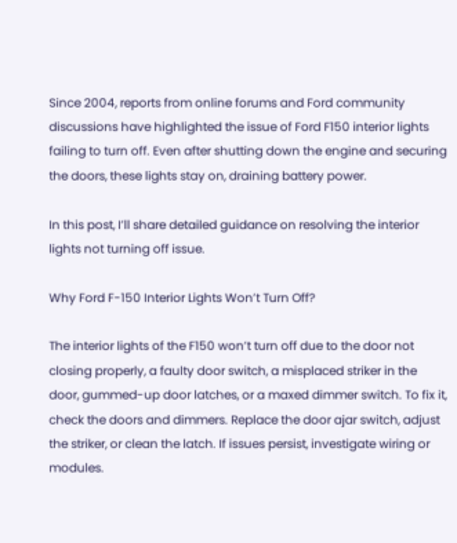Since 2004, reports from online forums and Ford community discussions have highlighted the issue of Ford F150 interior lights failing to turn off. Even after shutting down the engine and securing the doors, these lights stay on, draining battery power.

In this post, I’ll share detailed guidance on resolving the interior lights not turning off issue.

Why Ford F-150 Interior Lights Won’t Turn Off?

The interior lights of the F150 won’t turn off due to the door not closing properly, a faulty door switch, a misplaced striker in the door, gummed-up door latches, or a maxed dimmer switch. To fix it, check the doors and dimmers. Replace the door ajar switch, adjust the striker, or clean the latch. If issues persist, investigate wiring or modules.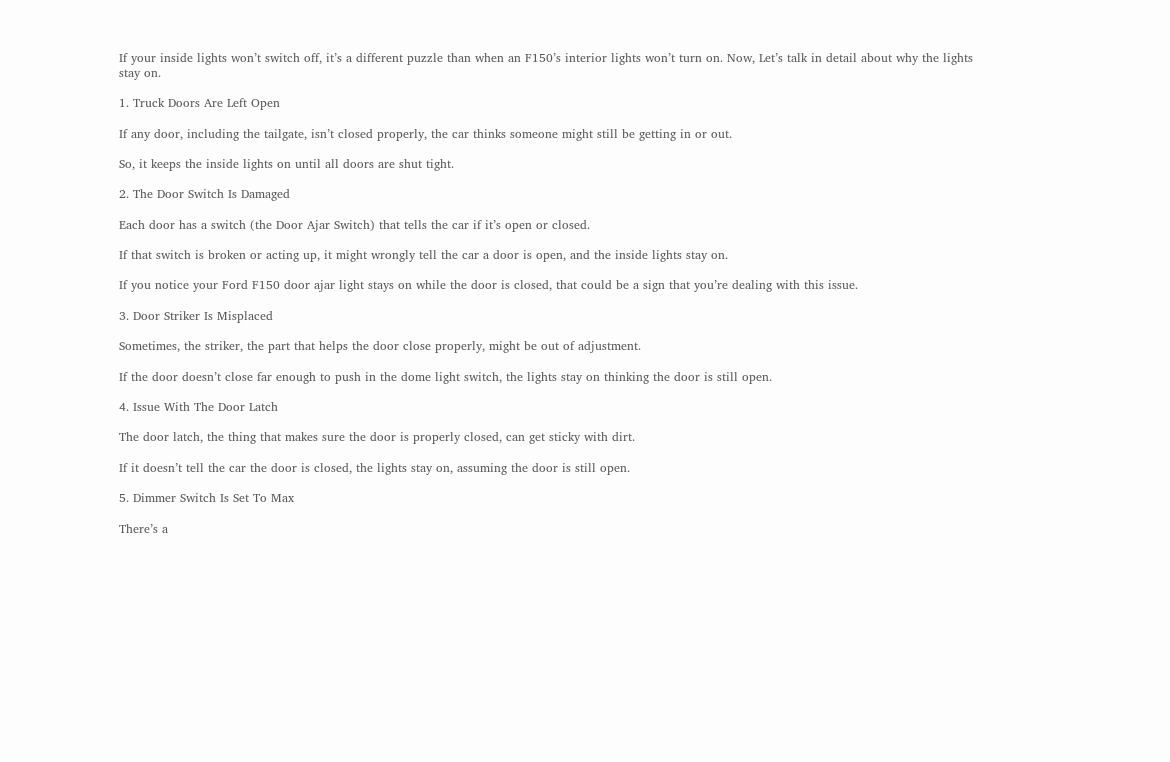If your inside lights won’t switch off, it’s a different puzzle than when an F150’s interior lights won’t turn on. Now, Let’s talk in detail about why the lights stay on.

1. Truck Doors Are Left Open

If any door, including the tailgate, isn’t closed properly, the car thinks someone might still be getting in or out.

So, it keeps the inside lights on until all doors are shut tight.

2. The Door Switch Is Damaged

Each door has a switch (the Door Ajar Switch) that tells the car if it’s open or closed.

If that switch is broken or acting up, it might wrongly tell the car a door is open, and the inside lights stay on.

If you notice your Ford F150 door ajar light stays on while the door is closed, that could be a sign that you’re dealing with this issue.

3. Door Striker Is Misplaced

Sometimes, the striker, the part that helps the door close properly, might be out of adjustment.

If the door doesn’t close far enough to push in the dome light switch, the lights stay on thinking the door is still open.

4. Issue With The Door Latch

The door latch, the thing that makes sure the door is properly closed, can get sticky with dirt.

If it doesn’t tell the car the door is closed, the lights stay on, assuming the door is still open.

5. Dimmer Switch Is Set To Max

There’s a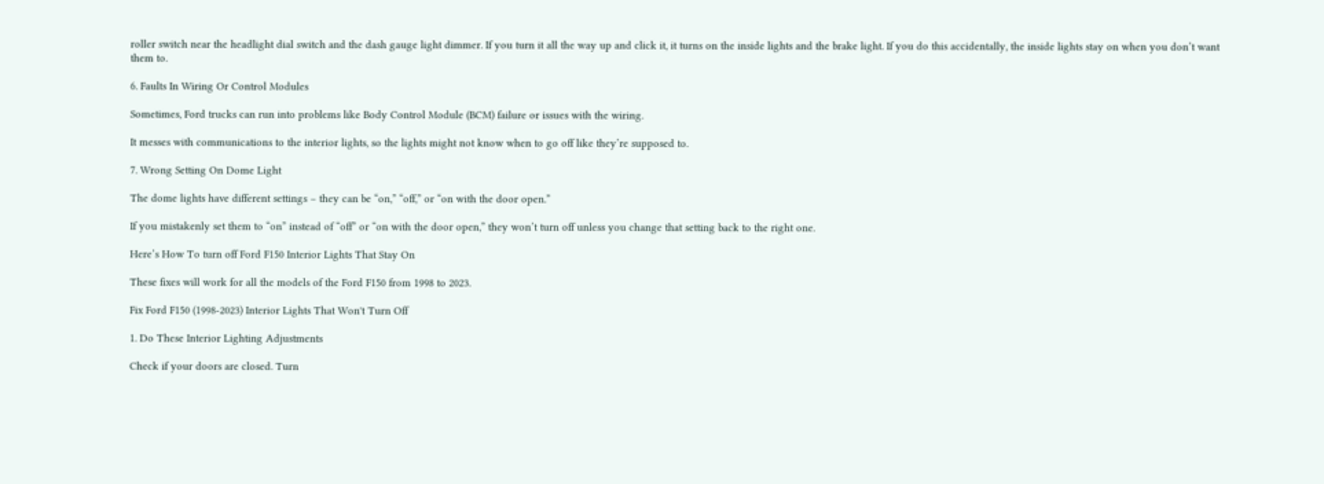roller switch near the headlight dial switch and the dash gauge light dimmer. If you turn it all the way up and click it, it turns on the inside lights and the brake light. If you do this accidentally, the inside lights stay on when you don’t want them to.

6. Faults In Wiring Or Control Modules

Sometimes, Ford trucks can run into problems like Body Control Module (BCM) failure or issues with the wiring.

It messes with communications to the interior lights, so the lights might not know when to go off like they’re supposed to.

7. Wrong Setting On Dome Light

The dome lights have different settings – they can be “on,” “off,” or “on with the door open.”

If you mistakenly set them to “on” instead of “off” or “on with the door open,” they won’t turn off unless you change that setting back to the right one.

Here’s How To turn off Ford F150 Interior Lights That Stay On

These fixes will work for all the models of the Ford F150 from 1998 to 2023.

Fix Ford F150 (1998-2023) Interior Lights That Won't Turn Off

1. Do These Interior Lighting Adjustments

Check if your doors are closed. Turn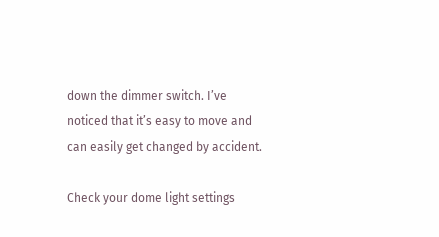down the dimmer switch. I’ve noticed that it’s easy to move and can easily get changed by accident.

Check your dome light settings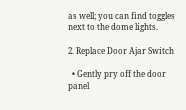as well; you can find toggles next to the dome lights.

2. Replace Door Ajar Switch

  • Gently pry off the door panel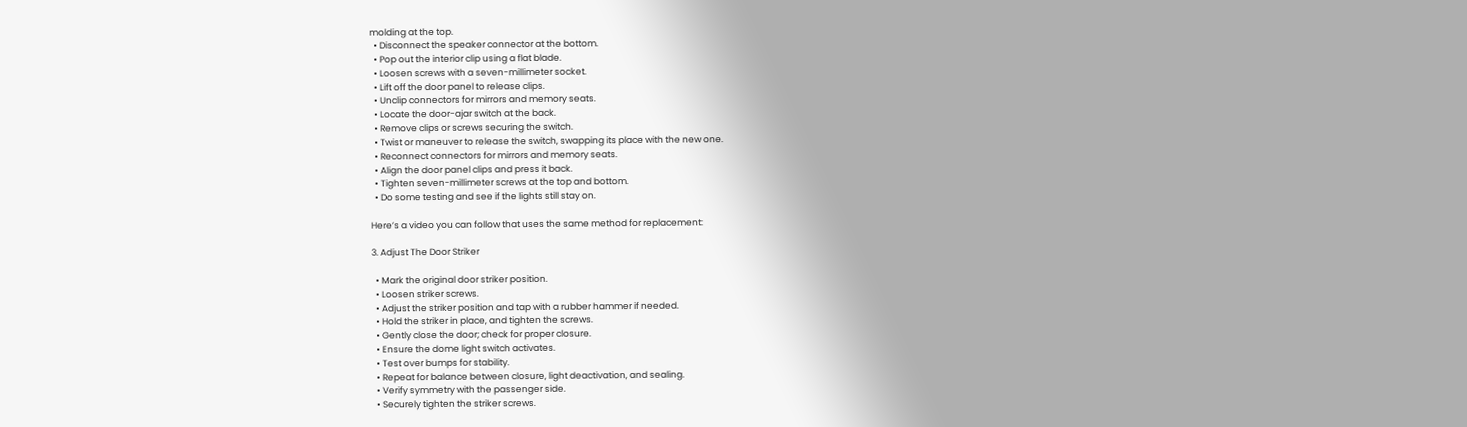molding at the top.
  • Disconnect the speaker connector at the bottom.
  • Pop out the interior clip using a flat blade.
  • Loosen screws with a seven-millimeter socket.
  • Lift off the door panel to release clips.
  • Unclip connectors for mirrors and memory seats.
  • Locate the door-ajar switch at the back.
  • Remove clips or screws securing the switch.
  • Twist or maneuver to release the switch, swapping its place with the new one.
  • Reconnect connectors for mirrors and memory seats.
  • Align the door panel clips and press it back.
  • Tighten seven-millimeter screws at the top and bottom.
  • Do some testing and see if the lights still stay on.

Here’s a video you can follow that uses the same method for replacement:

3. Adjust The Door Striker

  • Mark the original door striker position.
  • Loosen striker screws.
  • Adjust the striker position and tap with a rubber hammer if needed.
  • Hold the striker in place, and tighten the screws.
  • Gently close the door; check for proper closure.
  • Ensure the dome light switch activates.
  • Test over bumps for stability.
  • Repeat for balance between closure, light deactivation, and sealing.
  • Verify symmetry with the passenger side.
  • Securely tighten the striker screws.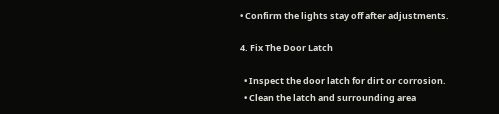• Confirm the lights stay off after adjustments.

4. Fix The Door Latch

  • Inspect the door latch for dirt or corrosion.
  • Clean the latch and surrounding area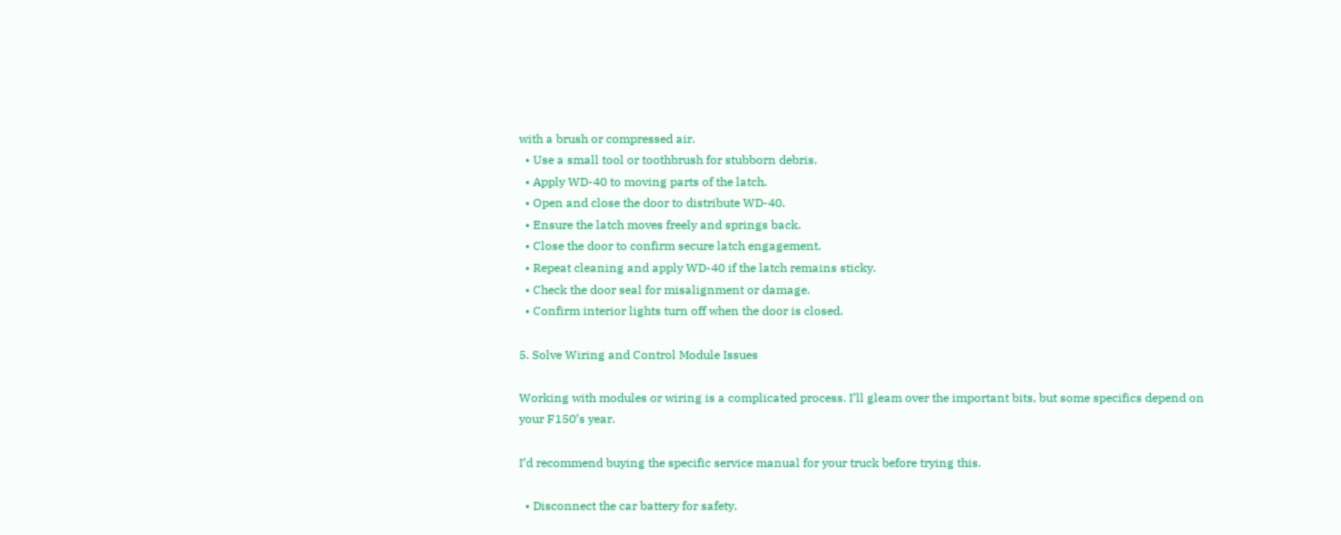with a brush or compressed air.
  • Use a small tool or toothbrush for stubborn debris.
  • Apply WD-40 to moving parts of the latch.
  • Open and close the door to distribute WD-40.
  • Ensure the latch moves freely and springs back.
  • Close the door to confirm secure latch engagement.
  • Repeat cleaning and apply WD-40 if the latch remains sticky.
  • Check the door seal for misalignment or damage.
  • Confirm interior lights turn off when the door is closed.

5. Solve Wiring and Control Module Issues

Working with modules or wiring is a complicated process. I’ll gleam over the important bits, but some specifics depend on your F150’s year.

I’d recommend buying the specific service manual for your truck before trying this.

  • Disconnect the car battery for safety.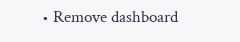• Remove dashboard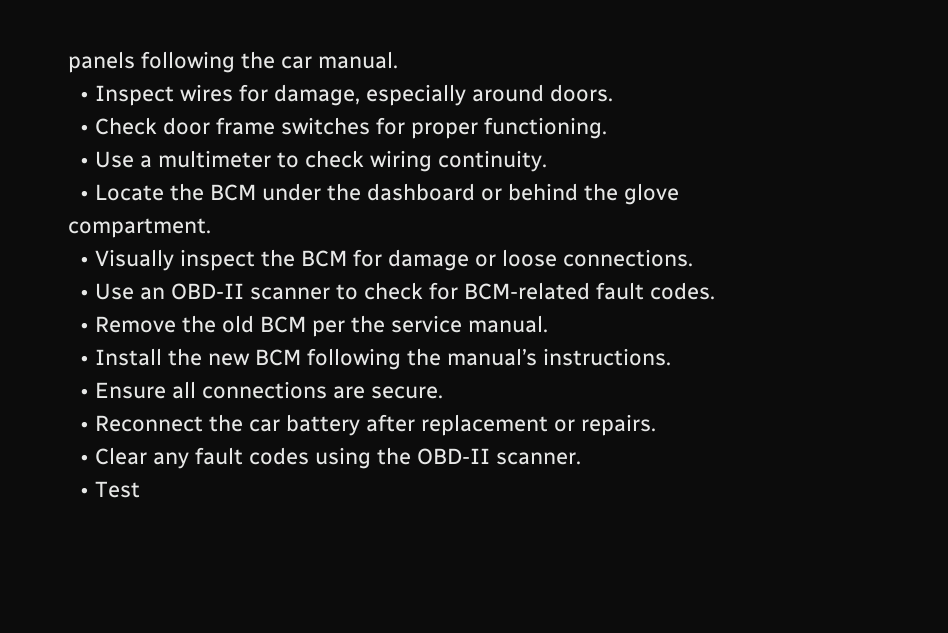panels following the car manual.
  • Inspect wires for damage, especially around doors.
  • Check door frame switches for proper functioning.
  • Use a multimeter to check wiring continuity.
  • Locate the BCM under the dashboard or behind the glove compartment.
  • Visually inspect the BCM for damage or loose connections.
  • Use an OBD-II scanner to check for BCM-related fault codes.
  • Remove the old BCM per the service manual.
  • Install the new BCM following the manual’s instructions.
  • Ensure all connections are secure.
  • Reconnect the car battery after replacement or repairs.
  • Clear any fault codes using the OBD-II scanner.
  • Test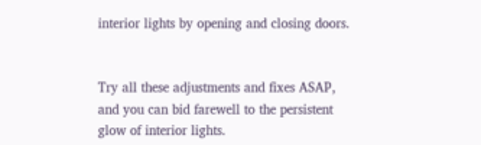interior lights by opening and closing doors.


Try all these adjustments and fixes ASAP, and you can bid farewell to the persistent glow of interior lights.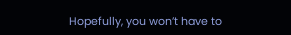Hopefully, you won’t have to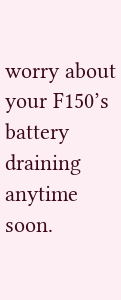worry about your F150’s battery draining anytime soon.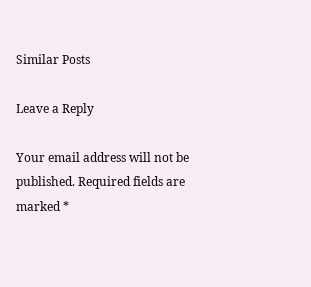Similar Posts

Leave a Reply

Your email address will not be published. Required fields are marked *